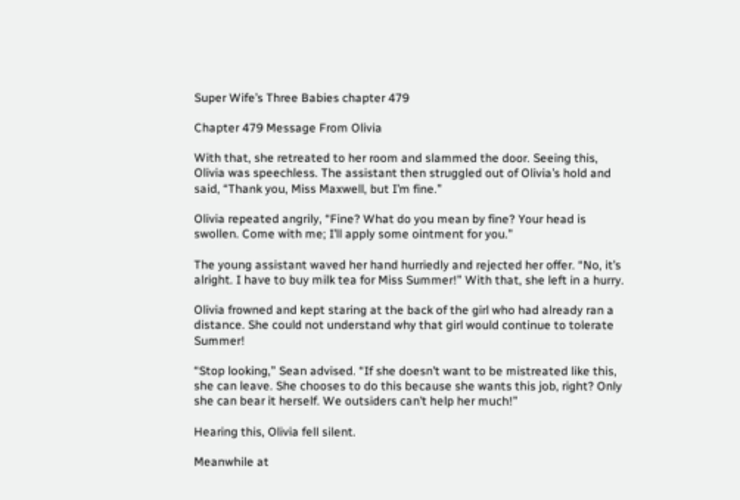Super Wife’s Three Babies chapter 479

Chapter 479 Message From Olivia

With that, she retreated to her room and slammed the door. Seeing this, Olivia was speechless. The assistant then struggled out of Olivia’s hold and said, “Thank you, Miss Maxwell, but I’m fine.”

Olivia repeated angrily, “Fine? What do you mean by fine? Your head is swollen. Come with me; I’ll apply some ointment for you.”

The young assistant waved her hand hurriedly and rejected her offer. “No, it’s alright. I have to buy milk tea for Miss Summer!” With that, she left in a hurry.

Olivia frowned and kept staring at the back of the girl who had already ran a distance. She could not understand why that girl would continue to tolerate Summer!

“Stop looking,” Sean advised. “If she doesn’t want to be mistreated like this, she can leave. She chooses to do this because she wants this job, right? Only she can bear it herself. We outsiders can’t help her much!”

Hearing this, Olivia fell silent.

Meanwhile at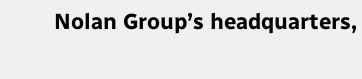Nolan Group’s headquarters,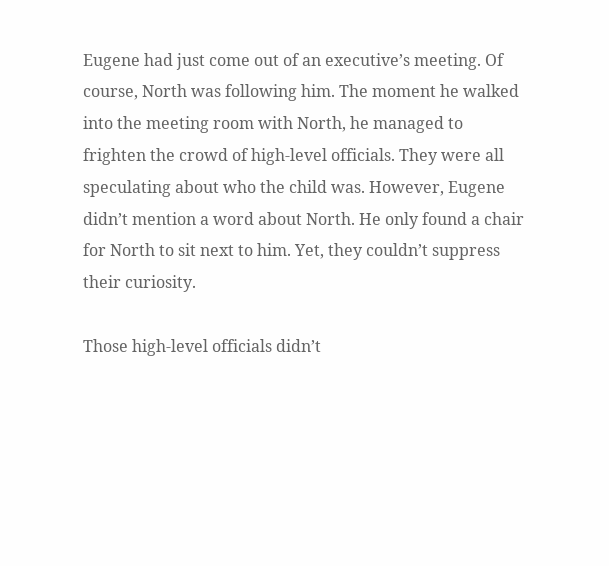Eugene had just come out of an executive’s meeting. Of course, North was following him. The moment he walked into the meeting room with North, he managed to frighten the crowd of high-level officials. They were all speculating about who the child was. However, Eugene didn’t mention a word about North. He only found a chair for North to sit next to him. Yet, they couldn’t suppress their curiosity.

Those high-level officials didn’t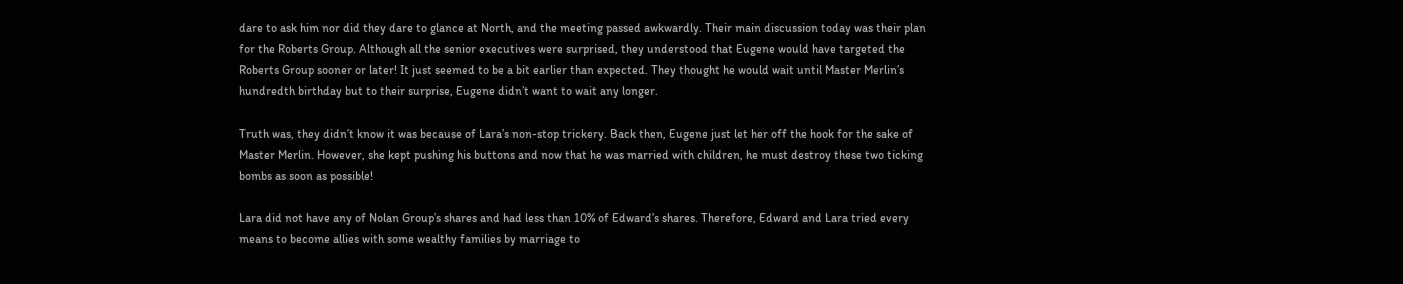dare to ask him nor did they dare to glance at North, and the meeting passed awkwardly. Their main discussion today was their plan for the Roberts Group. Although all the senior executives were surprised, they understood that Eugene would have targeted the Roberts Group sooner or later! It just seemed to be a bit earlier than expected. They thought he would wait until Master Merlin’s hundredth birthday but to their surprise, Eugene didn’t want to wait any longer.

Truth was, they didn’t know it was because of Lara’s non-stop trickery. Back then, Eugene just let her off the hook for the sake of Master Merlin. However, she kept pushing his buttons and now that he was married with children, he must destroy these two ticking bombs as soon as possible!

Lara did not have any of Nolan Group’s shares and had less than 10% of Edward’s shares. Therefore, Edward and Lara tried every means to become allies with some wealthy families by marriage to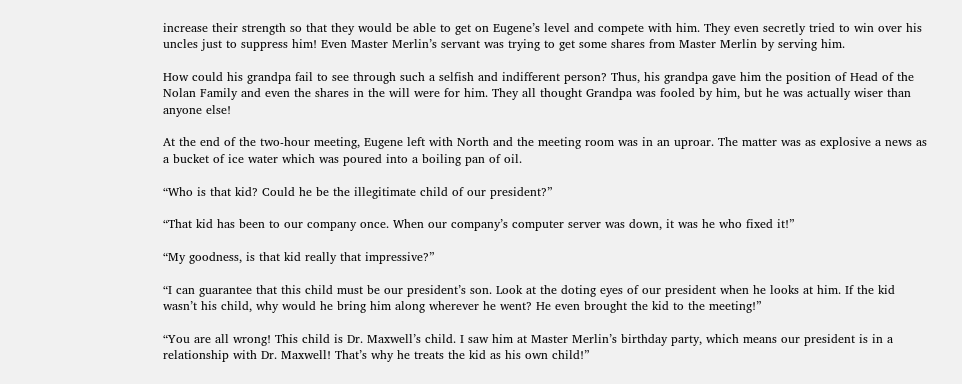increase their strength so that they would be able to get on Eugene’s level and compete with him. They even secretly tried to win over his uncles just to suppress him! Even Master Merlin’s servant was trying to get some shares from Master Merlin by serving him.

How could his grandpa fail to see through such a selfish and indifferent person? Thus, his grandpa gave him the position of Head of the Nolan Family and even the shares in the will were for him. They all thought Grandpa was fooled by him, but he was actually wiser than anyone else!

At the end of the two-hour meeting, Eugene left with North and the meeting room was in an uproar. The matter was as explosive a news as a bucket of ice water which was poured into a boiling pan of oil.

“Who is that kid? Could he be the illegitimate child of our president?”

“That kid has been to our company once. When our company’s computer server was down, it was he who fixed it!”

“My goodness, is that kid really that impressive?”

“I can guarantee that this child must be our president’s son. Look at the doting eyes of our president when he looks at him. If the kid wasn’t his child, why would he bring him along wherever he went? He even brought the kid to the meeting!”

“You are all wrong! This child is Dr. Maxwell’s child. I saw him at Master Merlin’s birthday party, which means our president is in a relationship with Dr. Maxwell! That’s why he treats the kid as his own child!”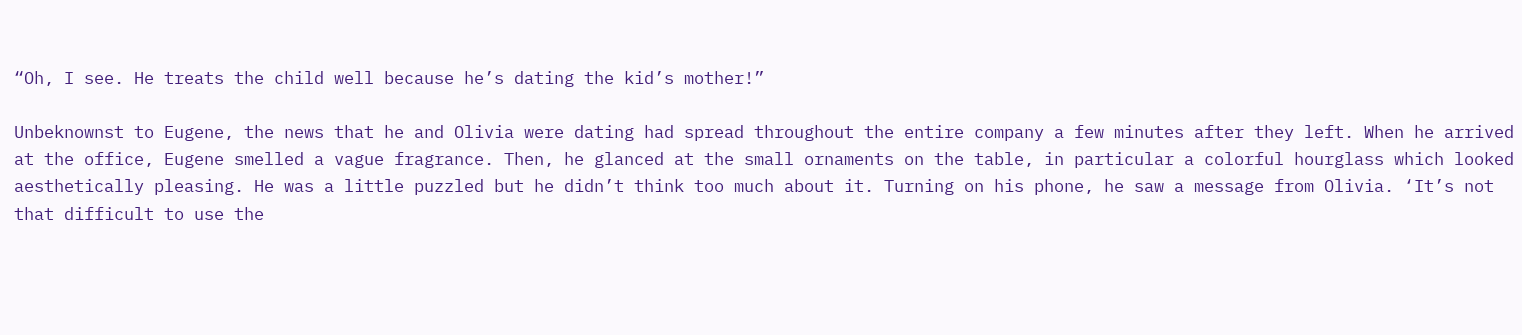“Oh, I see. He treats the child well because he’s dating the kid’s mother!”

Unbeknownst to Eugene, the news that he and Olivia were dating had spread throughout the entire company a few minutes after they left. When he arrived at the office, Eugene smelled a vague fragrance. Then, he glanced at the small ornaments on the table, in particular a colorful hourglass which looked aesthetically pleasing. He was a little puzzled but he didn’t think too much about it. Turning on his phone, he saw a message from Olivia. ‘It’s not that difficult to use the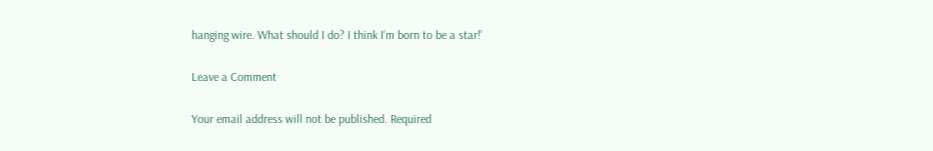hanging wire. What should I do? I think I’m born to be a star!’

Leave a Comment

Your email address will not be published. Required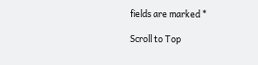fields are marked *

Scroll to Top